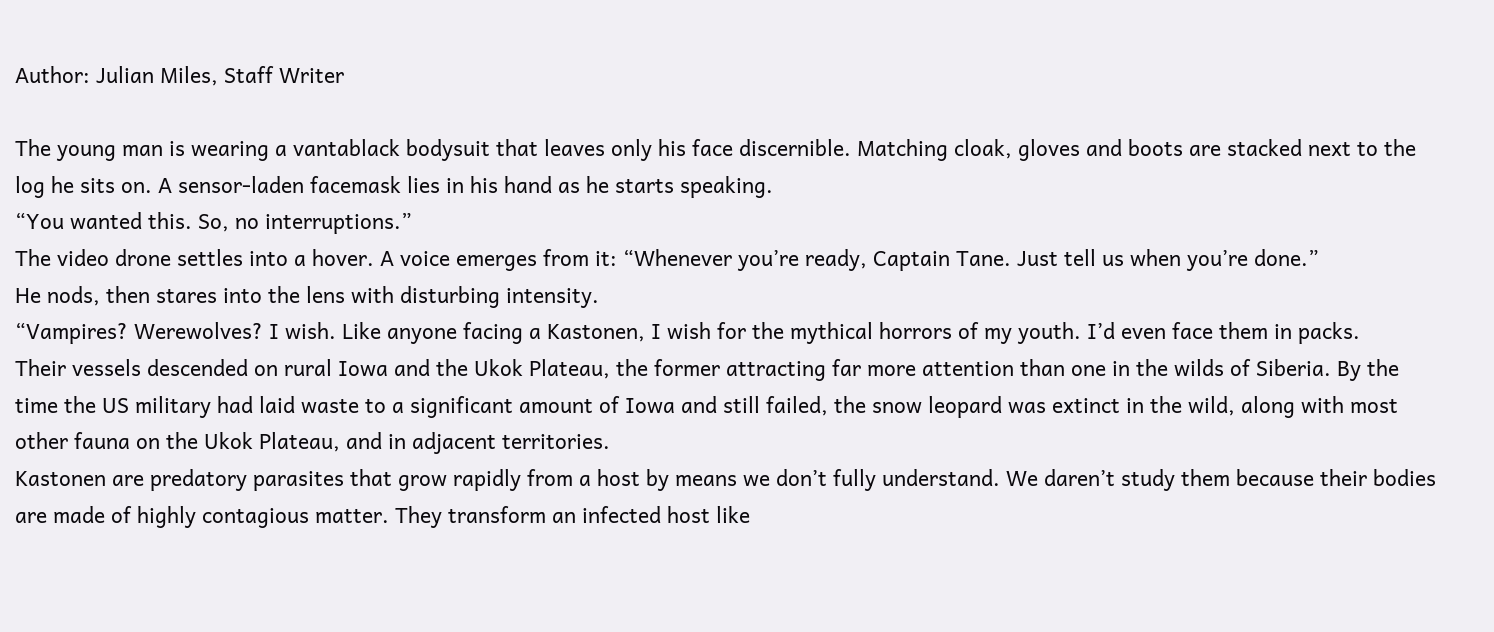Author: Julian Miles, Staff Writer

The young man is wearing a vantablack bodysuit that leaves only his face discernible. Matching cloak, gloves and boots are stacked next to the log he sits on. A sensor-laden facemask lies in his hand as he starts speaking.
“You wanted this. So, no interruptions.”
The video drone settles into a hover. A voice emerges from it: “Whenever you’re ready, Captain Tane. Just tell us when you’re done.”
He nods, then stares into the lens with disturbing intensity.
“Vampires? Werewolves? I wish. Like anyone facing a Kastonen, I wish for the mythical horrors of my youth. I’d even face them in packs.
Their vessels descended on rural Iowa and the Ukok Plateau, the former attracting far more attention than one in the wilds of Siberia. By the time the US military had laid waste to a significant amount of Iowa and still failed, the snow leopard was extinct in the wild, along with most other fauna on the Ukok Plateau, and in adjacent territories.
Kastonen are predatory parasites that grow rapidly from a host by means we don’t fully understand. We daren’t study them because their bodies are made of highly contagious matter. They transform an infected host like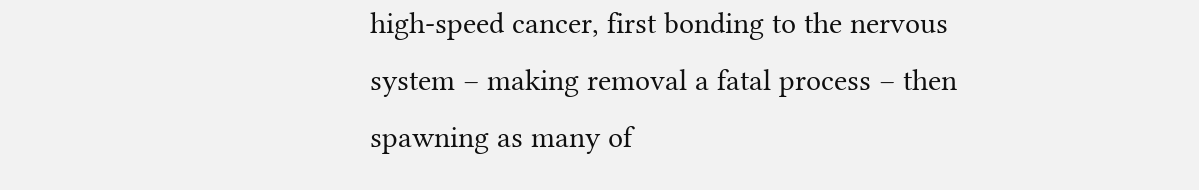high-speed cancer, first bonding to the nervous system – making removal a fatal process – then spawning as many of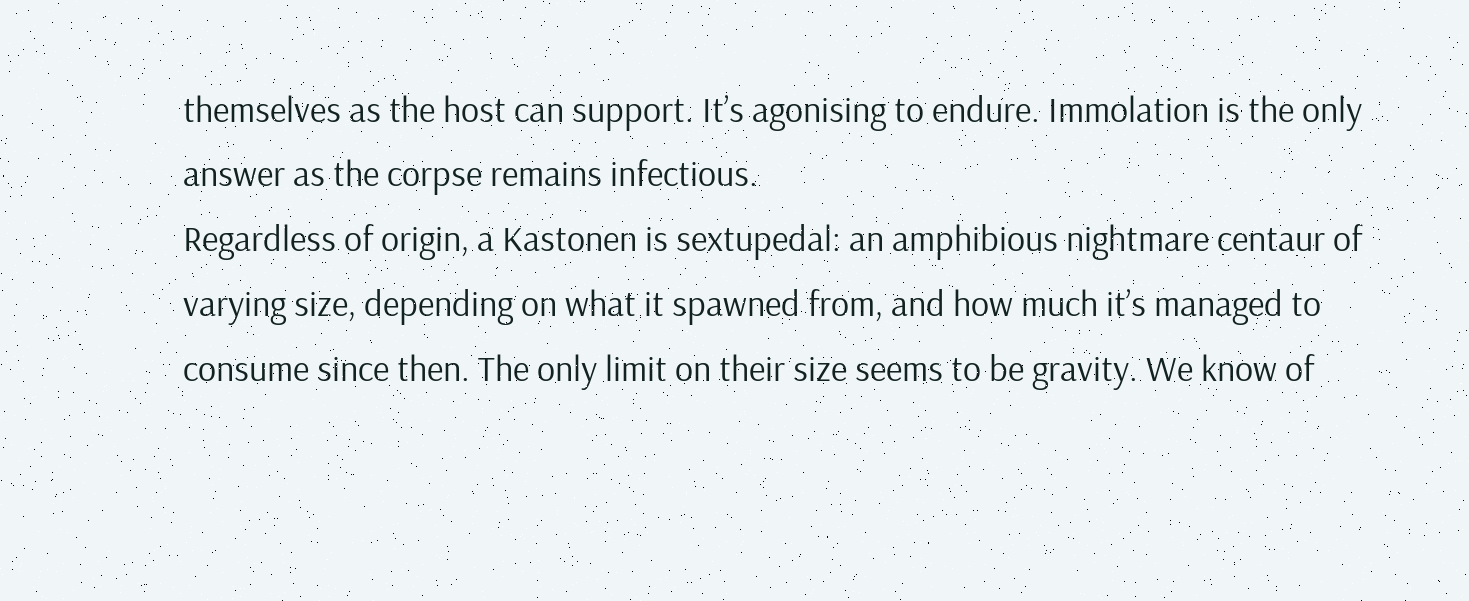themselves as the host can support. It’s agonising to endure. Immolation is the only answer as the corpse remains infectious.
Regardless of origin, a Kastonen is sextupedal: an amphibious nightmare centaur of varying size, depending on what it spawned from, and how much it’s managed to consume since then. The only limit on their size seems to be gravity. We know of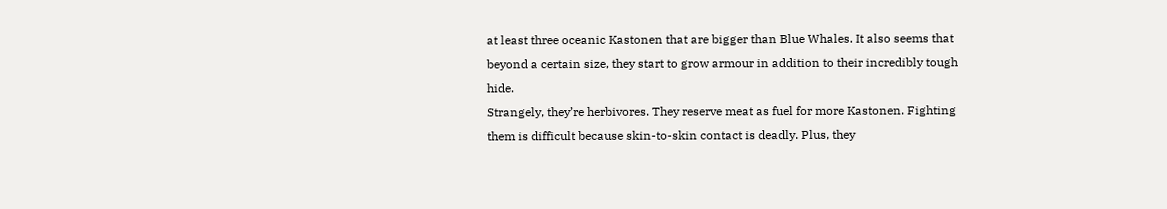at least three oceanic Kastonen that are bigger than Blue Whales. It also seems that beyond a certain size, they start to grow armour in addition to their incredibly tough hide.
Strangely, they’re herbivores. They reserve meat as fuel for more Kastonen. Fighting them is difficult because skin-to-skin contact is deadly. Plus, they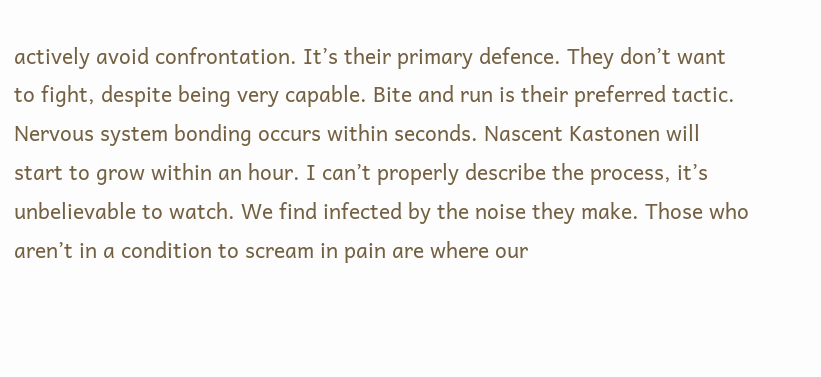actively avoid confrontation. It’s their primary defence. They don’t want to fight, despite being very capable. Bite and run is their preferred tactic. Nervous system bonding occurs within seconds. Nascent Kastonen will start to grow within an hour. I can’t properly describe the process, it’s unbelievable to watch. We find infected by the noise they make. Those who aren’t in a condition to scream in pain are where our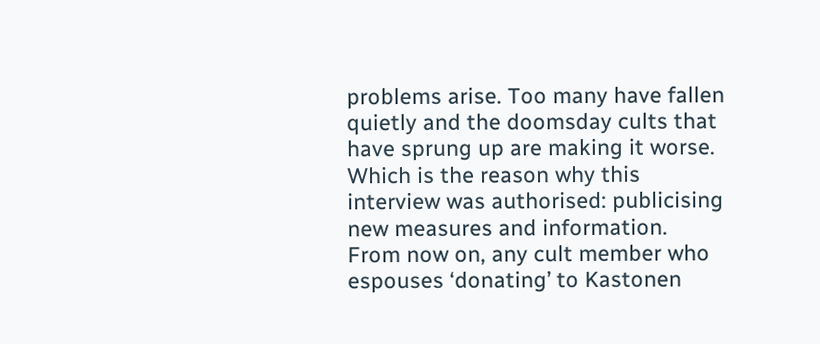problems arise. Too many have fallen quietly and the doomsday cults that have sprung up are making it worse.
Which is the reason why this interview was authorised: publicising new measures and information.
From now on, any cult member who espouses ‘donating’ to Kastonen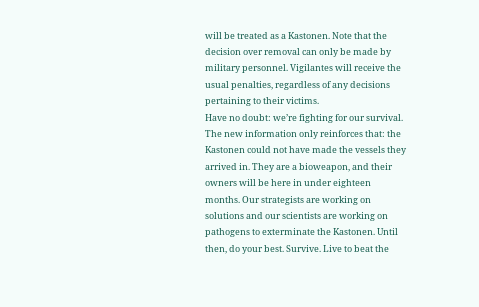will be treated as a Kastonen. Note that the decision over removal can only be made by military personnel. Vigilantes will receive the usual penalties, regardless of any decisions pertaining to their victims.
Have no doubt: we’re fighting for our survival. The new information only reinforces that: the Kastonen could not have made the vessels they arrived in. They are a bioweapon, and their owners will be here in under eighteen months. Our strategists are working on solutions and our scientists are working on pathogens to exterminate the Kastonen. Until then, do your best. Survive. Live to beat the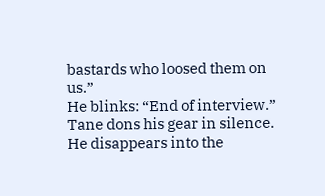bastards who loosed them on us.”
He blinks: “End of interview.”
Tane dons his gear in silence. He disappears into the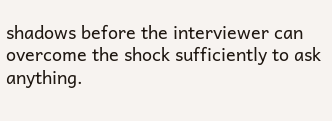shadows before the interviewer can overcome the shock sufficiently to ask anything.